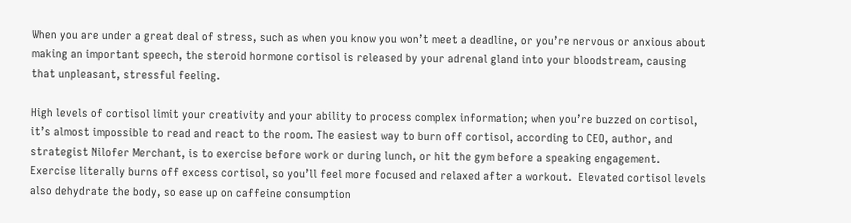When you are under a great deal of stress, such as when you know you won’t meet a deadline, or you’re nervous or anxious about making an important speech, the steroid hormone cortisol is released by your adrenal gland into your bloodstream, causing that unpleasant, stressful feeling.

High levels of cortisol limit your creativity and your ability to process complex information; when you’re buzzed on cortisol, it’s almost impossible to read and react to the room. The easiest way to burn off cortisol, according to CEO, author, and strategist Nilofer Merchant, is to exercise before work or during lunch, or hit the gym before a speaking engagement.  Exercise literally burns off excess cortisol, so you’ll feel more focused and relaxed after a workout.  Elevated cortisol levels also dehydrate the body, so ease up on caffeine consumption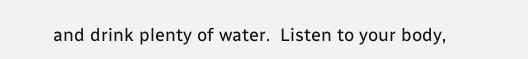and drink plenty of water.  Listen to your body,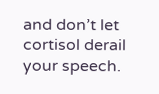and don’t let cortisol derail your speech.